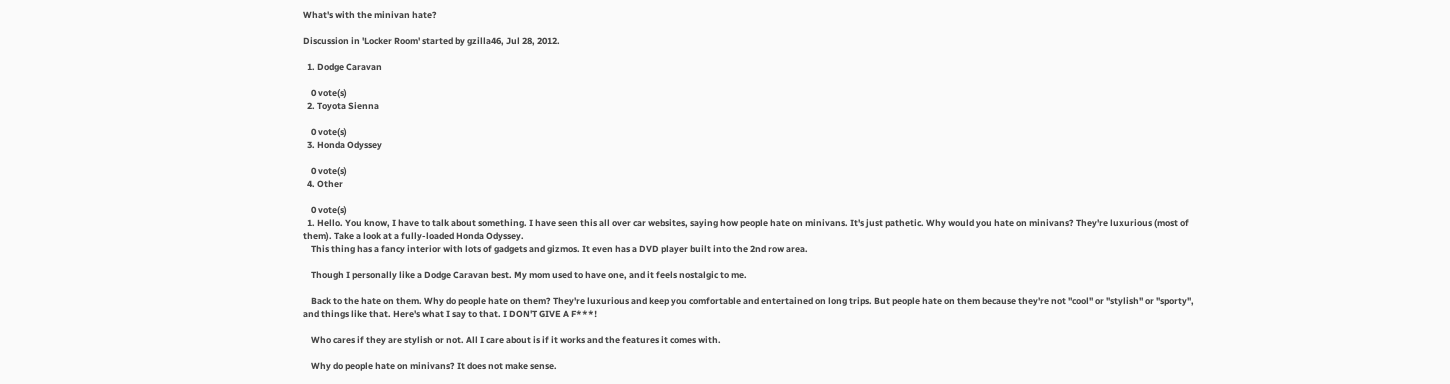What's with the minivan hate?

Discussion in 'Locker Room' started by gzilla46, Jul 28, 2012.

  1. Dodge Caravan

    0 vote(s)
  2. Toyota Sienna

    0 vote(s)
  3. Honda Odyssey

    0 vote(s)
  4. Other

    0 vote(s)
  1. Hello. You know, I have to talk about something. I have seen this all over car websites, saying how people hate on minivans. It's just pathetic. Why would you hate on minivans? They're luxurious (most of them). Take a look at a fully-loaded Honda Odyssey.
    This thing has a fancy interior with lots of gadgets and gizmos. It even has a DVD player built into the 2nd row area.

    Though I personally like a Dodge Caravan best. My mom used to have one, and it feels nostalgic to me.

    Back to the hate on them. Why do people hate on them? They're luxurious and keep you comfortable and entertained on long trips. But people hate on them because they're not "cool" or "stylish" or "sporty", and things like that. Here's what I say to that. I DON'T GIVE A F***!

    Who cares if they are stylish or not. All I care about is if it works and the features it comes with.

    Why do people hate on minivans? It does not make sense.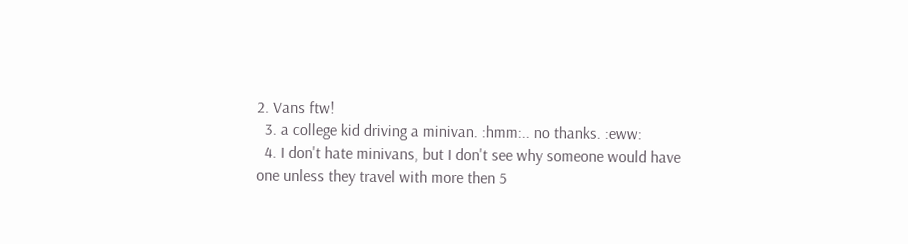2. Vans ftw!
  3. a college kid driving a minivan. :hmm:.. no thanks. :eww:
  4. I don't hate minivans, but I don't see why someone would have one unless they travel with more then 5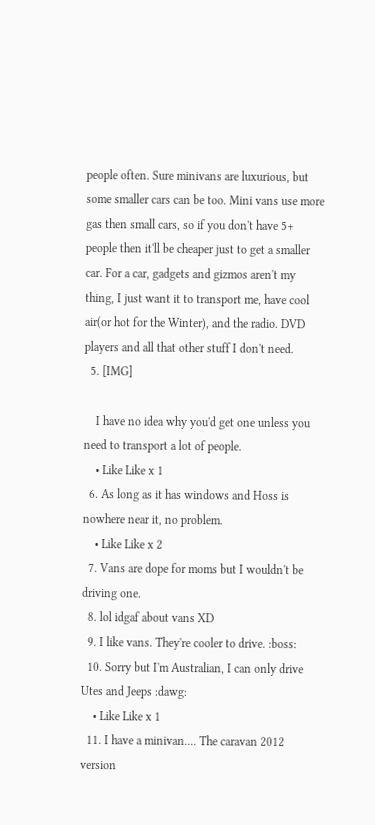people often. Sure minivans are luxurious, but some smaller cars can be too. Mini vans use more gas then small cars, so if you don't have 5+ people then it'll be cheaper just to get a smaller car. For a car, gadgets and gizmos aren't my thing, I just want it to transport me, have cool air(or hot for the Winter), and the radio. DVD players and all that other stuff I don't need.
  5. [IMG]

    I have no idea why you'd get one unless you need to transport a lot of people.
    • Like Like x 1
  6. As long as it has windows and Hoss is nowhere near it, no problem.
    • Like Like x 2
  7. Vans are dope for moms but I wouldn't be driving one.
  8. lol idgaf about vans XD
  9. I like vans. They're cooler to drive. :boss:
  10. Sorry but I'm Australian, I can only drive Utes and Jeeps :dawg:
    • Like Like x 1
  11. I have a minivan.... The caravan 2012 version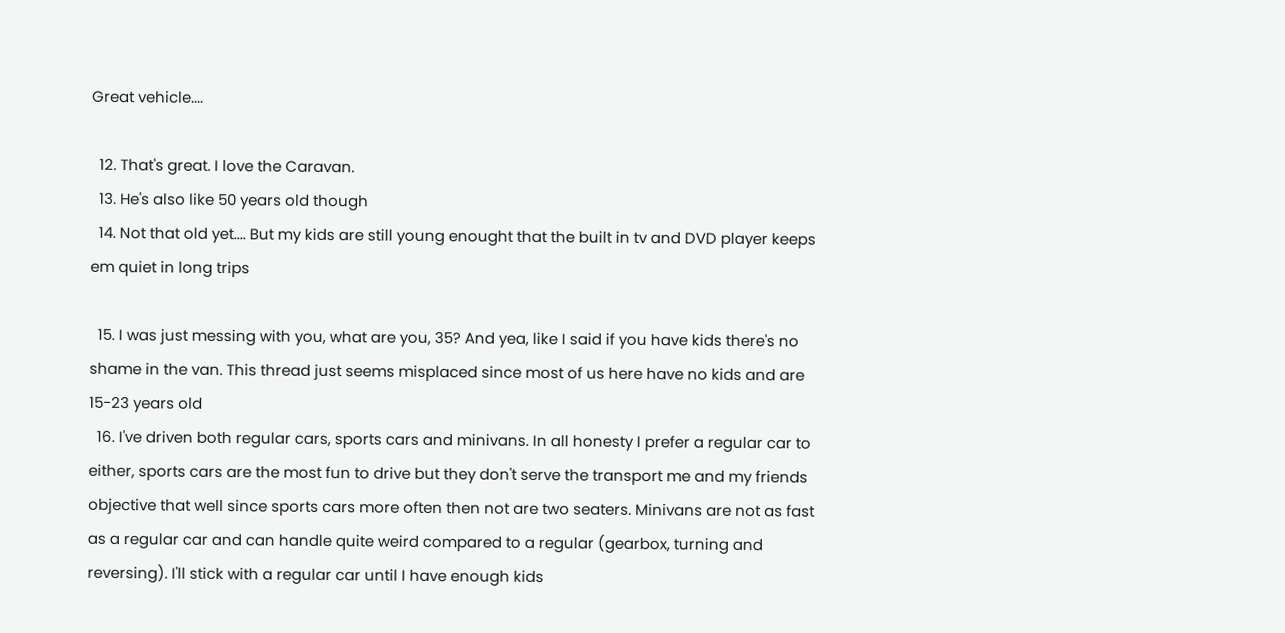Great vehicle....

  12. That's great. I love the Caravan.
  13. He's also like 50 years old though
  14. Not that old yet.... But my kids are still young enought that the built in tv and DVD player keeps em quiet in long trips

  15. I was just messing with you, what are you, 35? And yea, like I said if you have kids there's no shame in the van. This thread just seems misplaced since most of us here have no kids and are 15-23 years old
  16. I've driven both regular cars, sports cars and minivans. In all honesty I prefer a regular car to either, sports cars are the most fun to drive but they don't serve the transport me and my friends objective that well since sports cars more often then not are two seaters. Minivans are not as fast as a regular car and can handle quite weird compared to a regular (gearbox, turning and reversing). I'll stick with a regular car until I have enough kids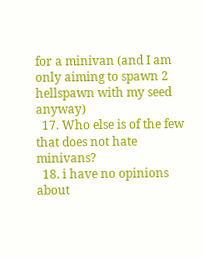for a minivan (and I am only aiming to spawn 2 hellspawn with my seed anyway)
  17. Who else is of the few that does not hate minivans?
  18. i have no opinions about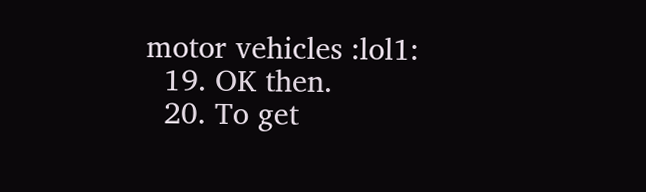motor vehicles :lol1:
  19. OK then.
  20. To get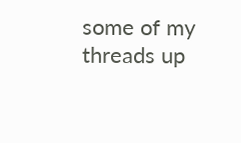some of my threads up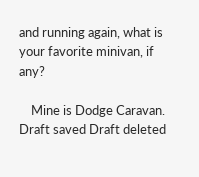and running again, what is your favorite minivan, if any?

    Mine is Dodge Caravan.
Draft saved Draft deleted